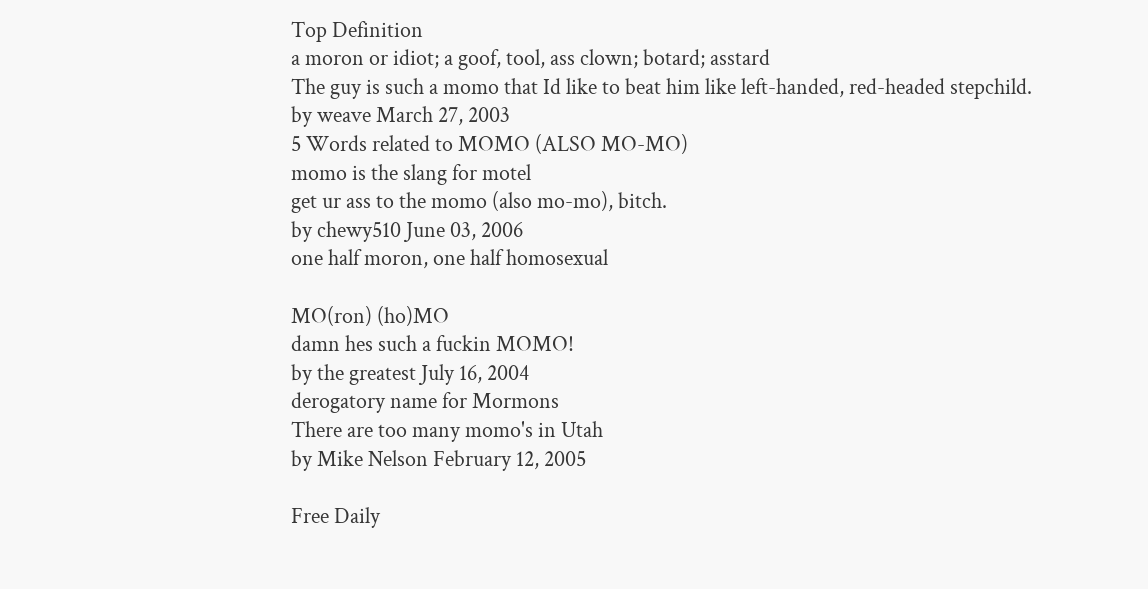Top Definition
a moron or idiot; a goof, tool, ass clown; botard; asstard
The guy is such a momo that Id like to beat him like left-handed, red-headed stepchild.
by weave March 27, 2003
5 Words related to MOMO (ALSO MO-MO)
momo is the slang for motel
get ur ass to the momo (also mo-mo), bitch.
by chewy510 June 03, 2006
one half moron, one half homosexual

MO(ron) (ho)MO
damn hes such a fuckin MOMO!
by the greatest July 16, 2004
derogatory name for Mormons
There are too many momo's in Utah
by Mike Nelson February 12, 2005

Free Daily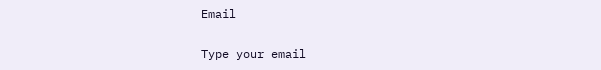Email

Type your email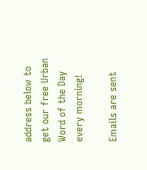address below to get our free Urban Word of the Day every morning!

Emails are sent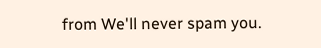from We'll never spam you.